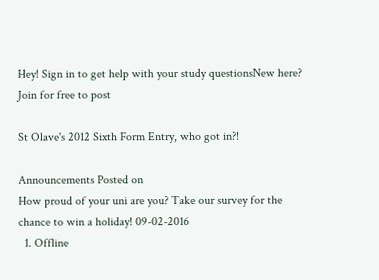Hey! Sign in to get help with your study questionsNew here? Join for free to post

St Olave's 2012 Sixth Form Entry, who got in?!

Announcements Posted on
How proud of your uni are you? Take our survey for the chance to win a holiday! 09-02-2016
  1. Offline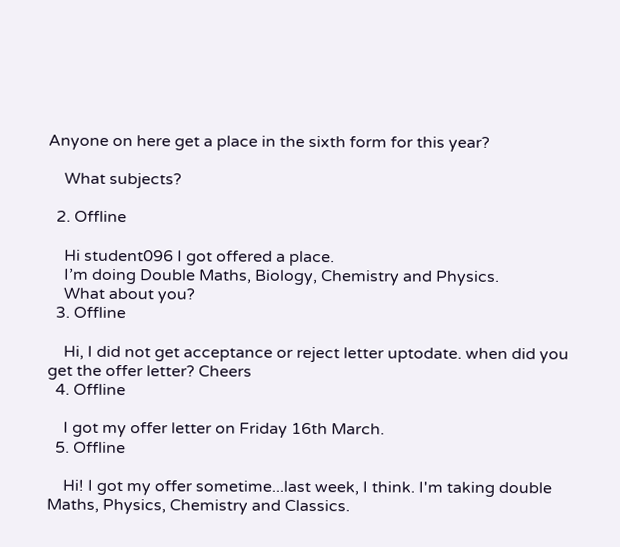Anyone on here get a place in the sixth form for this year?

    What subjects?

  2. Offline

    Hi student096 I got offered a place.
    I’m doing Double Maths, Biology, Chemistry and Physics.
    What about you?
  3. Offline

    Hi, I did not get acceptance or reject letter uptodate. when did you get the offer letter? Cheers
  4. Offline

    I got my offer letter on Friday 16th March.
  5. Offline

    Hi! I got my offer sometime...last week, I think. I'm taking double Maths, Physics, Chemistry and Classics.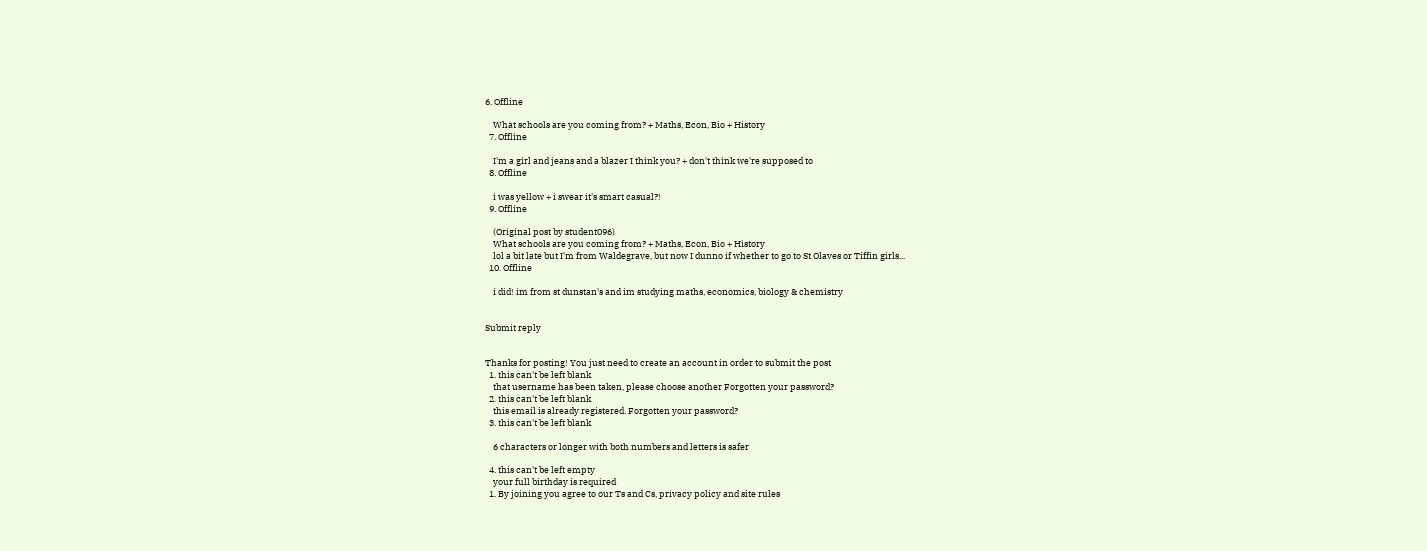6. Offline

    What schools are you coming from? + Maths, Econ, Bio + History
  7. Offline

    I'm a girl and jeans and a blazer I think you? + don't think we're supposed to
  8. Offline

    i was yellow + i swear it's smart casual?!
  9. Offline

    (Original post by student096)
    What schools are you coming from? + Maths, Econ, Bio + History
    lol a bit late but I'm from Waldegrave, but now I dunno if whether to go to St Olaves or Tiffin girls...
  10. Offline

    i did! im from st dunstan's and im studying maths, economics, biology & chemistry


Submit reply


Thanks for posting! You just need to create an account in order to submit the post
  1. this can't be left blank
    that username has been taken, please choose another Forgotten your password?
  2. this can't be left blank
    this email is already registered. Forgotten your password?
  3. this can't be left blank

    6 characters or longer with both numbers and letters is safer

  4. this can't be left empty
    your full birthday is required
  1. By joining you agree to our Ts and Cs, privacy policy and site rules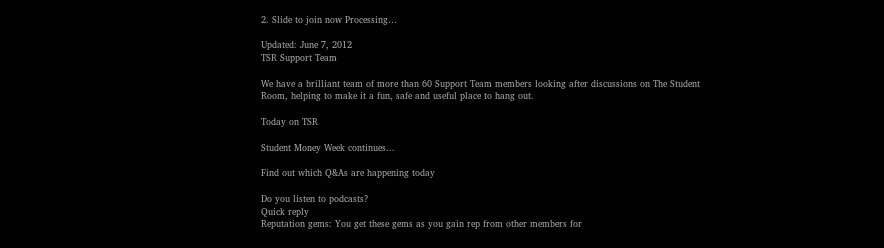2. Slide to join now Processing…

Updated: June 7, 2012
TSR Support Team

We have a brilliant team of more than 60 Support Team members looking after discussions on The Student Room, helping to make it a fun, safe and useful place to hang out.

Today on TSR

Student Money Week continues...

Find out which Q&As are happening today

Do you listen to podcasts?
Quick reply
Reputation gems: You get these gems as you gain rep from other members for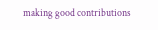making good contributions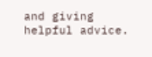and giving helpful advice.